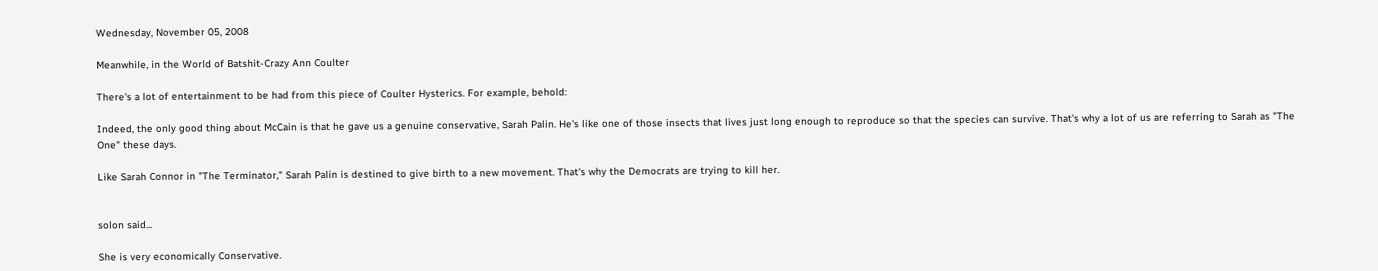Wednesday, November 05, 2008

Meanwhile, in the World of Batshit-Crazy Ann Coulter

There's a lot of entertainment to be had from this piece of Coulter Hysterics. For example, behold:

Indeed, the only good thing about McCain is that he gave us a genuine conservative, Sarah Palin. He's like one of those insects that lives just long enough to reproduce so that the species can survive. That's why a lot of us are referring to Sarah as "The One" these days.

Like Sarah Connor in "The Terminator," Sarah Palin is destined to give birth to a new movement. That's why the Democrats are trying to kill her.


solon said...

She is very economically Conservative.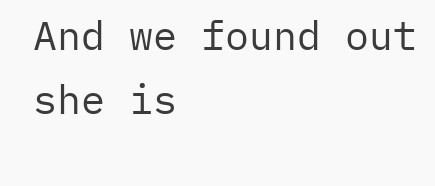And we found out she is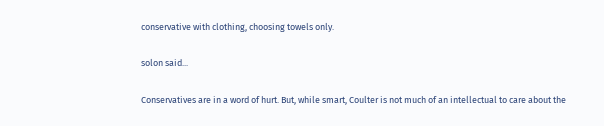conservative with clothing, choosing towels only.

solon said...

Conservatives are in a word of hurt. But, while smart, Coulter is not much of an intellectual to care about the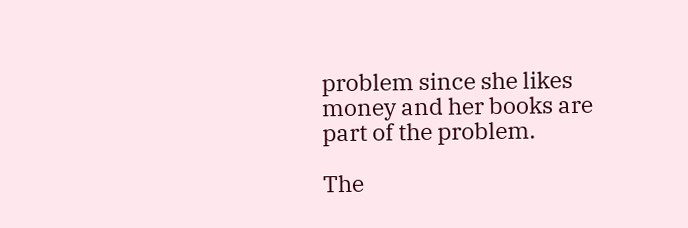problem since she likes money and her books are part of the problem.

The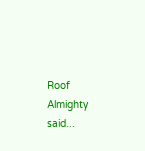Roof Almighty said...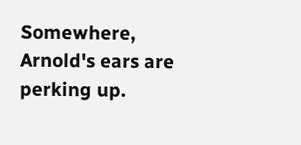Somewhere, Arnold's ears are perking up.